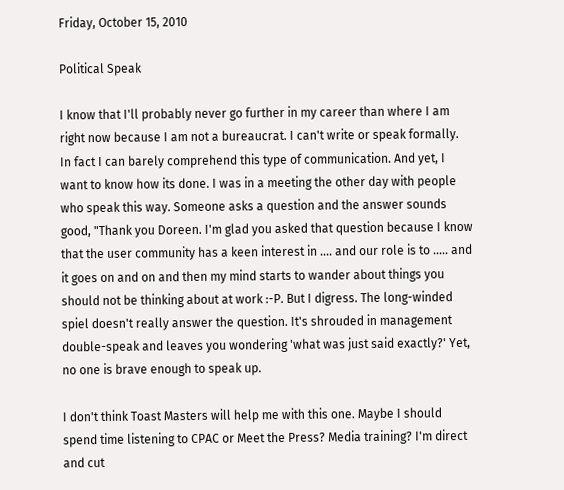Friday, October 15, 2010

Political Speak

I know that I'll probably never go further in my career than where I am right now because I am not a bureaucrat. I can't write or speak formally. In fact I can barely comprehend this type of communication. And yet, I want to know how its done. I was in a meeting the other day with people who speak this way. Someone asks a question and the answer sounds good, "Thank you Doreen. I'm glad you asked that question because I know that the user community has a keen interest in .... and our role is to ..... and it goes on and on and then my mind starts to wander about things you should not be thinking about at work :-P. But I digress. The long-winded spiel doesn't really answer the question. It's shrouded in management double-speak and leaves you wondering 'what was just said exactly?' Yet, no one is brave enough to speak up.

I don't think Toast Masters will help me with this one. Maybe I should spend time listening to CPAC or Meet the Press? Media training? I'm direct and cut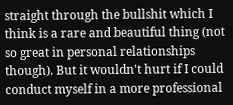straight through the bullshit which I think is a rare and beautiful thing (not so great in personal relationships though). But it wouldn't hurt if I could conduct myself in a more professional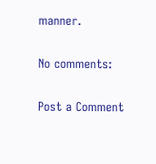manner.

No comments:

Post a Comment